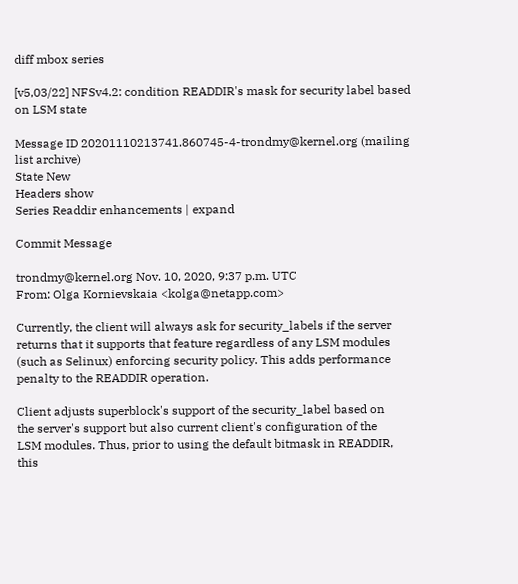diff mbox series

[v5,03/22] NFSv4.2: condition READDIR's mask for security label based on LSM state

Message ID 20201110213741.860745-4-trondmy@kernel.org (mailing list archive)
State New
Headers show
Series Readdir enhancements | expand

Commit Message

trondmy@kernel.org Nov. 10, 2020, 9:37 p.m. UTC
From: Olga Kornievskaia <kolga@netapp.com>

Currently, the client will always ask for security_labels if the server
returns that it supports that feature regardless of any LSM modules
(such as Selinux) enforcing security policy. This adds performance
penalty to the READDIR operation.

Client adjusts superblock's support of the security_label based on
the server's support but also current client's configuration of the
LSM modules. Thus, prior to using the default bitmask in READDIR,
this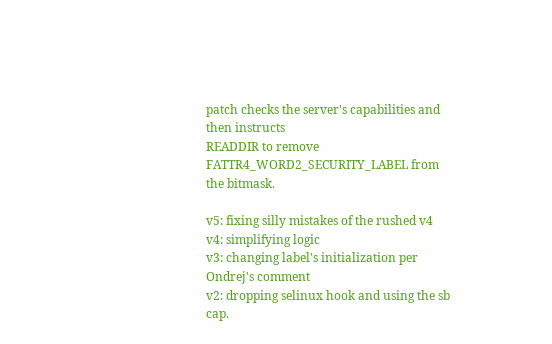patch checks the server's capabilities and then instructs
READDIR to remove FATTR4_WORD2_SECURITY_LABEL from the bitmask.

v5: fixing silly mistakes of the rushed v4
v4: simplifying logic
v3: changing label's initialization per Ondrej's comment
v2: dropping selinux hook and using the sb cap.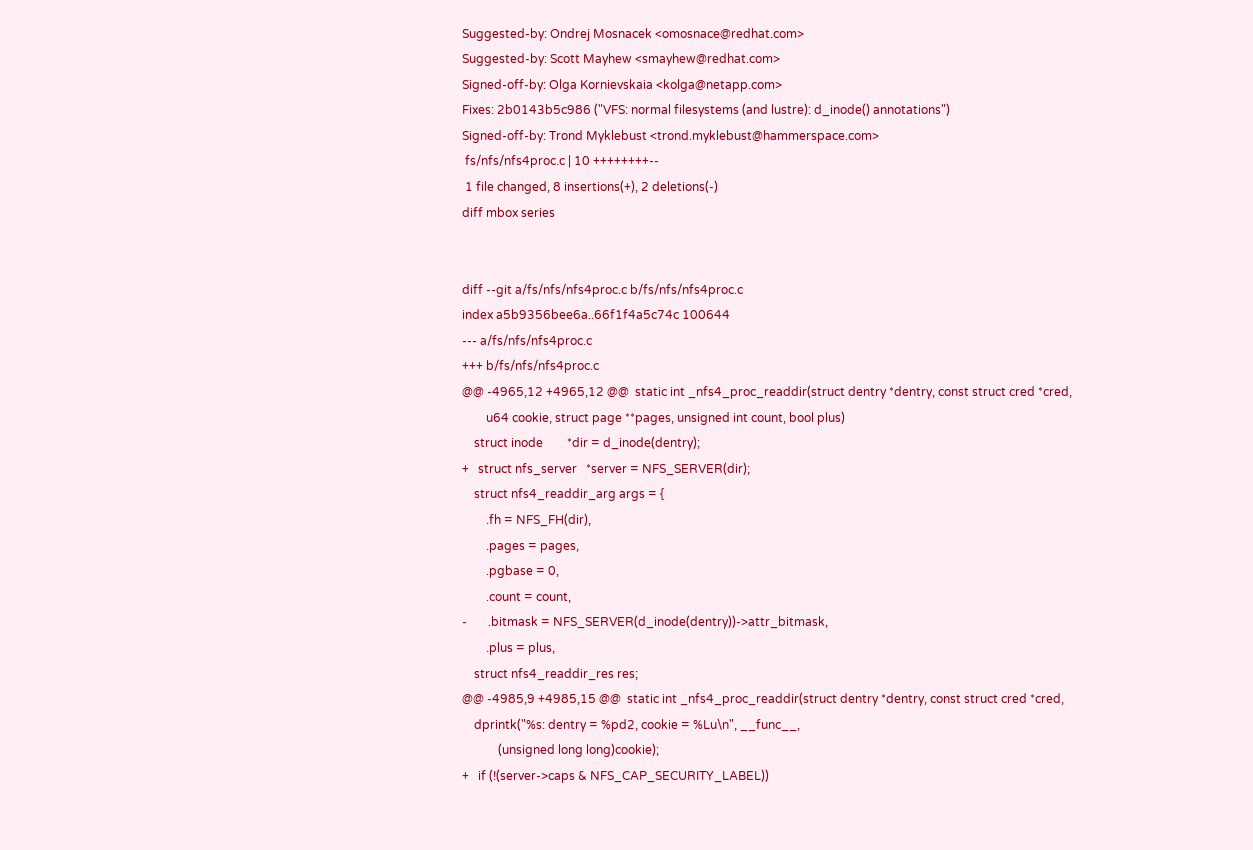Suggested-by: Ondrej Mosnacek <omosnace@redhat.com>
Suggested-by: Scott Mayhew <smayhew@redhat.com>
Signed-off-by: Olga Kornievskaia <kolga@netapp.com>
Fixes: 2b0143b5c986 ("VFS: normal filesystems (and lustre): d_inode() annotations")
Signed-off-by: Trond Myklebust <trond.myklebust@hammerspace.com>
 fs/nfs/nfs4proc.c | 10 ++++++++--
 1 file changed, 8 insertions(+), 2 deletions(-)
diff mbox series


diff --git a/fs/nfs/nfs4proc.c b/fs/nfs/nfs4proc.c
index a5b9356bee6a..66f1f4a5c74c 100644
--- a/fs/nfs/nfs4proc.c
+++ b/fs/nfs/nfs4proc.c
@@ -4965,12 +4965,12 @@  static int _nfs4_proc_readdir(struct dentry *dentry, const struct cred *cred,
        u64 cookie, struct page **pages, unsigned int count, bool plus)
    struct inode        *dir = d_inode(dentry);
+   struct nfs_server   *server = NFS_SERVER(dir);
    struct nfs4_readdir_arg args = {
        .fh = NFS_FH(dir),
        .pages = pages,
        .pgbase = 0,
        .count = count,
-       .bitmask = NFS_SERVER(d_inode(dentry))->attr_bitmask,
        .plus = plus,
    struct nfs4_readdir_res res;
@@ -4985,9 +4985,15 @@  static int _nfs4_proc_readdir(struct dentry *dentry, const struct cred *cred,
    dprintk("%s: dentry = %pd2, cookie = %Lu\n", __func__,
            (unsigned long long)cookie);
+   if (!(server->caps & NFS_CAP_SECURITY_LABEL))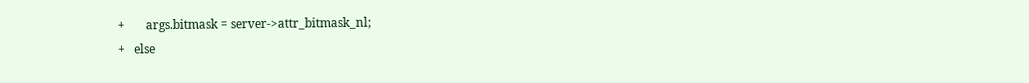+       args.bitmask = server->attr_bitmask_nl;
+   else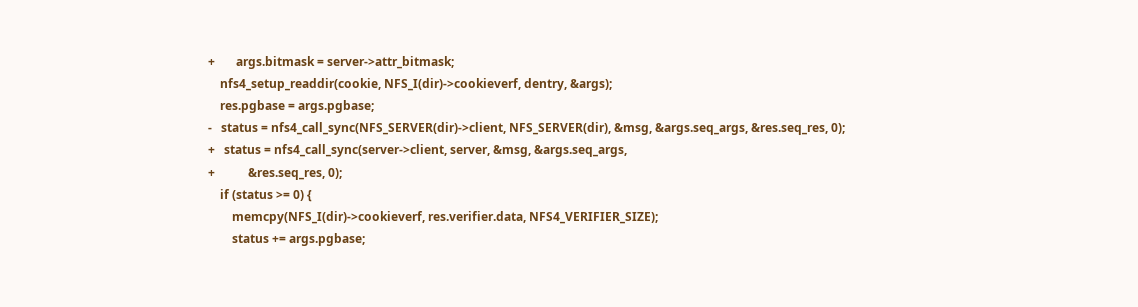+       args.bitmask = server->attr_bitmask;
    nfs4_setup_readdir(cookie, NFS_I(dir)->cookieverf, dentry, &args);
    res.pgbase = args.pgbase;
-   status = nfs4_call_sync(NFS_SERVER(dir)->client, NFS_SERVER(dir), &msg, &args.seq_args, &res.seq_res, 0);
+   status = nfs4_call_sync(server->client, server, &msg, &args.seq_args,
+           &res.seq_res, 0);
    if (status >= 0) {
        memcpy(NFS_I(dir)->cookieverf, res.verifier.data, NFS4_VERIFIER_SIZE);
        status += args.pgbase;